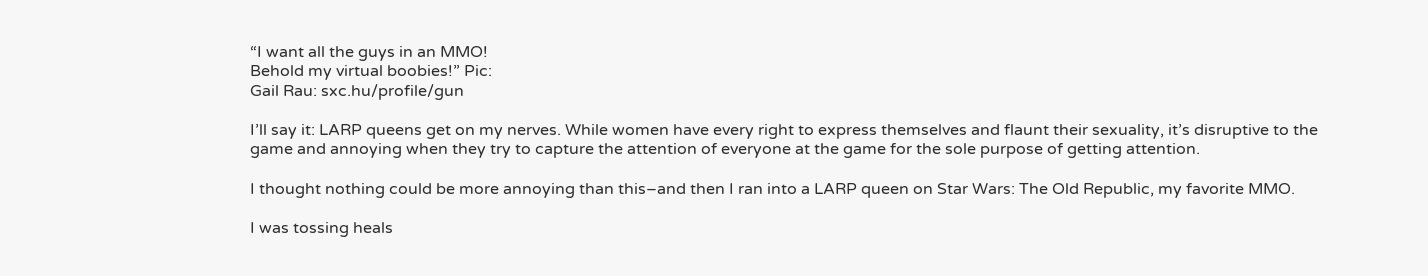“I want all the guys in an MMO!
Behold my virtual boobies!” Pic:
Gail Rau: sxc.hu/profile/gun

I’ll say it: LARP queens get on my nerves. While women have every right to express themselves and flaunt their sexuality, it’s disruptive to the game and annoying when they try to capture the attention of everyone at the game for the sole purpose of getting attention.

I thought nothing could be more annoying than this–and then I ran into a LARP queen on Star Wars: The Old Republic, my favorite MMO.

I was tossing heals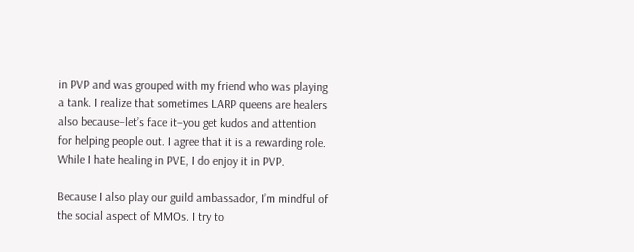in PVP and was grouped with my friend who was playing a tank. I realize that sometimes LARP queens are healers also because–let’s face it–you get kudos and attention for helping people out. I agree that it is a rewarding role. While I hate healing in PVE, I do enjoy it in PVP.

Because I also play our guild ambassador, I’m mindful of the social aspect of MMOs. I try to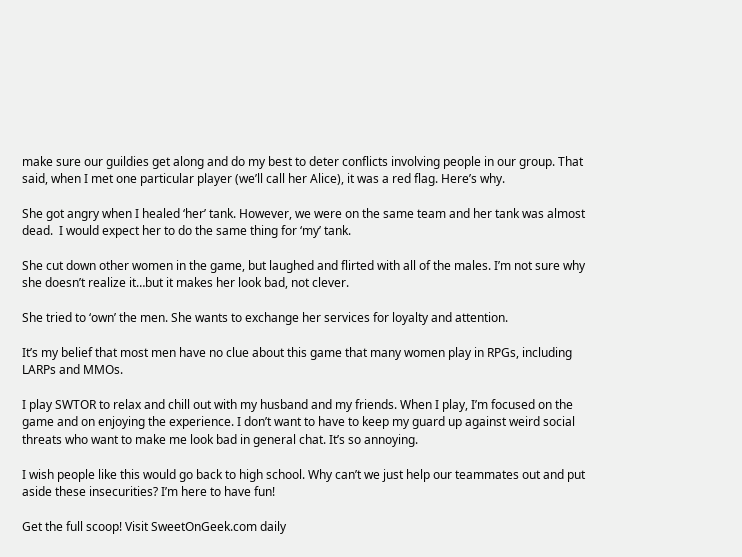make sure our guildies get along and do my best to deter conflicts involving people in our group. That said, when I met one particular player (we’ll call her Alice), it was a red flag. Here’s why.

She got angry when I healed ‘her’ tank. However, we were on the same team and her tank was almost dead.  I would expect her to do the same thing for ‘my’ tank.

She cut down other women in the game, but laughed and flirted with all of the males. I’m not sure why she doesn’t realize it…but it makes her look bad, not clever.

She tried to ‘own’ the men. She wants to exchange her services for loyalty and attention.

It’s my belief that most men have no clue about this game that many women play in RPGs, including LARPs and MMOs.

I play SWTOR to relax and chill out with my husband and my friends. When I play, I’m focused on the game and on enjoying the experience. I don’t want to have to keep my guard up against weird social threats who want to make me look bad in general chat. It’s so annoying.

I wish people like this would go back to high school. Why can’t we just help our teammates out and put aside these insecurities? I’m here to have fun!

Get the full scoop! Visit SweetOnGeek.com daily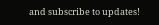and subscribe to updates!